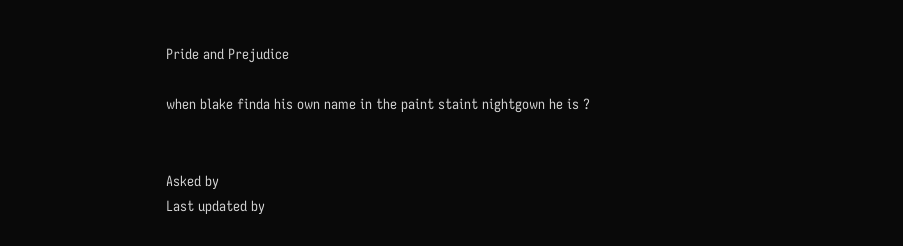Pride and Prejudice

when blake finda his own name in the paint staint nightgown he is ?


Asked by
Last updated by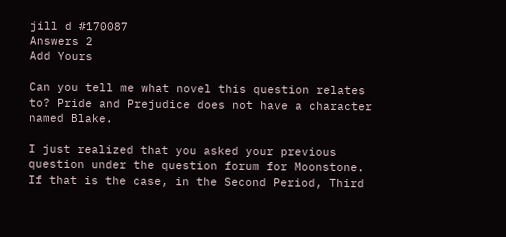jill d #170087
Answers 2
Add Yours

Can you tell me what novel this question relates to? Pride and Prejudice does not have a character named Blake.

I just realized that you asked your previous question under the question forum for Moonstone. If that is the case, in the Second Period, Third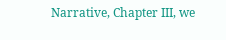Narrative, Chapter III, we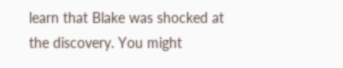learn that Blake was shocked at the discovery. You might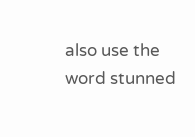also use the word stunned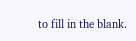to fill in the blank.